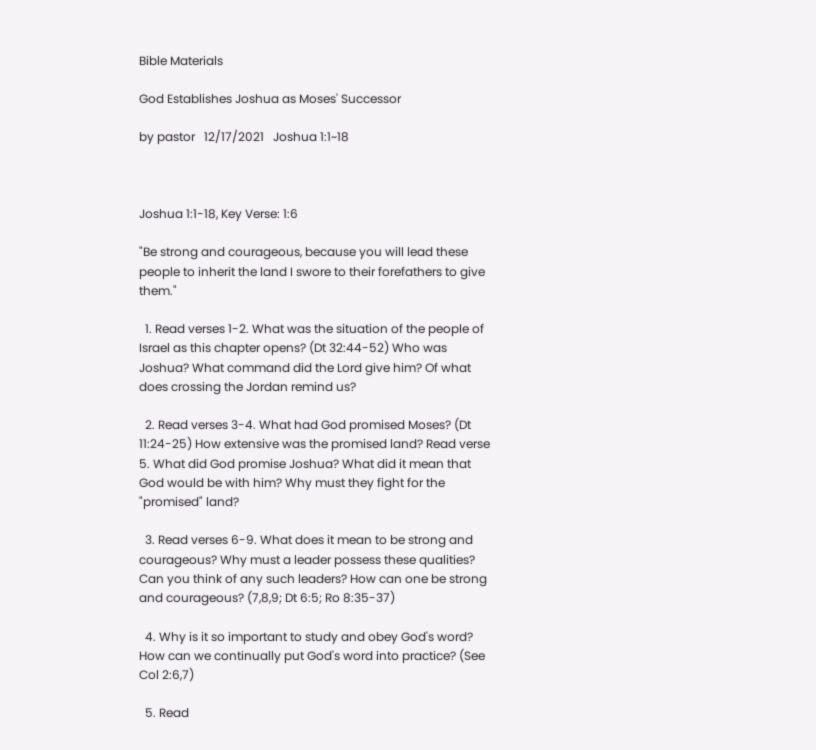Bible Materials

God Establishes Joshua as Moses' Successor

by pastor   12/17/2021   Joshua 1:1~18



Joshua 1:1-18, Key Verse: 1:6

"Be strong and courageous, because you will lead these people to inherit the land I swore to their forefathers to give them."

  1. Read verses 1-2. What was the situation of the people of Israel as this chapter opens? (Dt 32:44-52) Who was Joshua? What command did the Lord give him? Of what does crossing the Jordan remind us?

  2. Read verses 3-4. What had God promised Moses? (Dt 11:24-25) How extensive was the promised land? Read verse 5. What did God promise Joshua? What did it mean that God would be with him? Why must they fight for the "promised" land?

  3. Read verses 6-9. What does it mean to be strong and courageous? Why must a leader possess these qualities? Can you think of any such leaders? How can one be strong and courageous? (7,8,9; Dt 6:5; Ro 8:35-37)

  4. Why is it so important to study and obey God's word? How can we continually put God's word into practice? (See Col 2:6,7)

  5. Read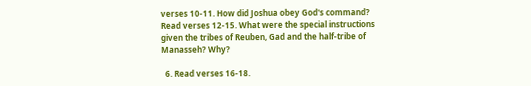verses 10-11. How did Joshua obey God's command? Read verses 12-15. What were the special instructions given the tribes of Reuben, Gad and the half-tribe of Manasseh? Why?

  6. Read verses 16-18.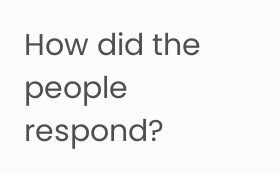How did the people respond?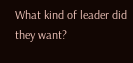What kind of leader did they want?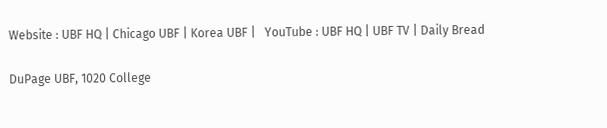Website : UBF HQ | Chicago UBF | Korea UBF |   YouTube : UBF HQ | UBF TV | Daily Bread

DuPage UBF, 1020 College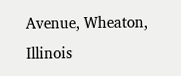Avenue, Wheaton, Illinois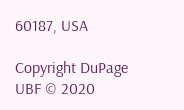60187, USA

Copyright DuPage UBF © 2020